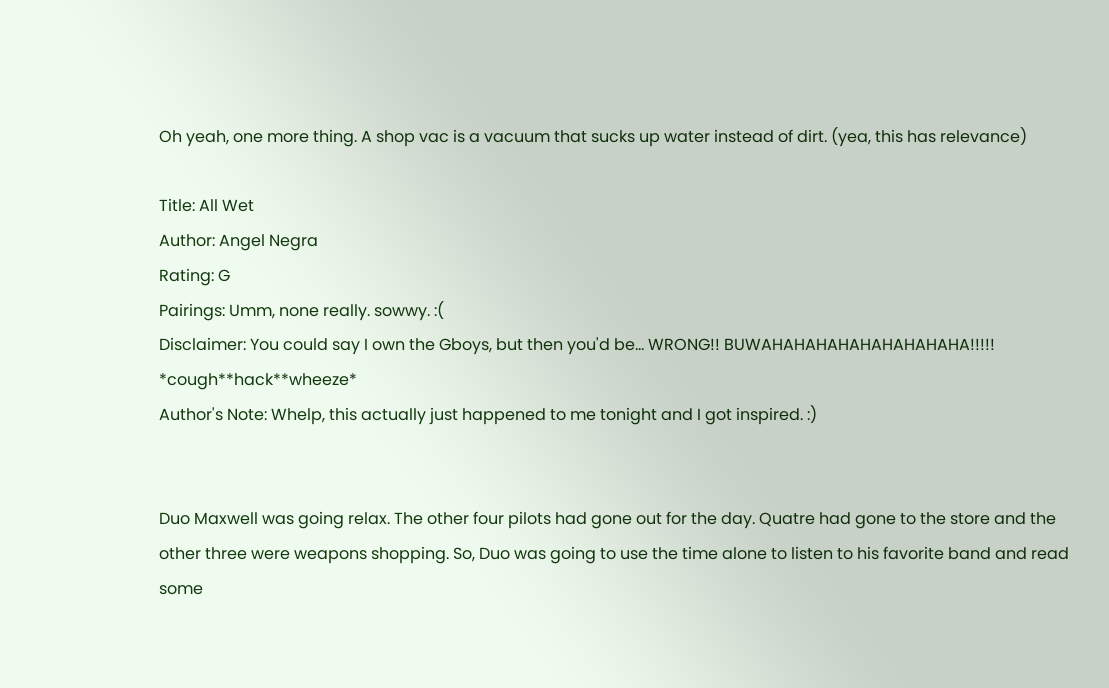Oh yeah, one more thing. A shop vac is a vacuum that sucks up water instead of dirt. (yea, this has relevance)

Title: All Wet
Author: Angel Negra
Rating: G
Pairings: Umm, none really. sowwy. :(
Disclaimer: You could say I own the Gboys, but then you'd be... WRONG!! BUWAHAHAHAHAHAHAHAHAHA!!!!! *cough**hack**wheeze*
Author's Note: Whelp, this actually just happened to me tonight and I got inspired. :)


Duo Maxwell was going relax. The other four pilots had gone out for the day. Quatre had gone to the store and the other three were weapons shopping. So, Duo was going to use the time alone to listen to his favorite band and read some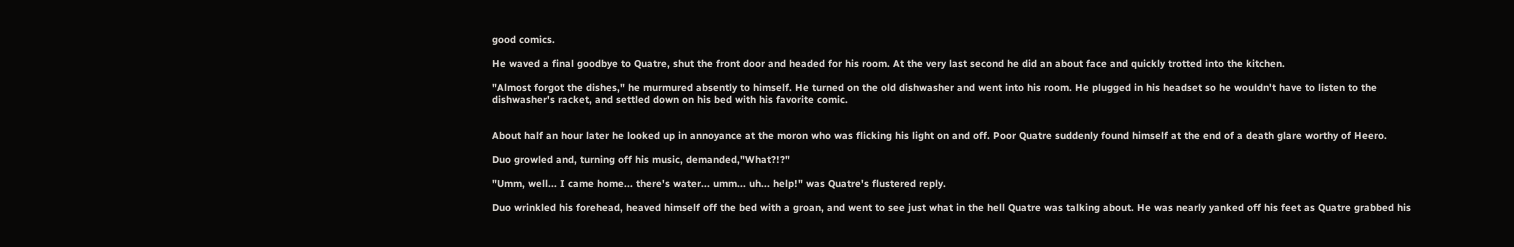good comics.

He waved a final goodbye to Quatre, shut the front door and headed for his room. At the very last second he did an about face and quickly trotted into the kitchen.

"Almost forgot the dishes," he murmured absently to himself. He turned on the old dishwasher and went into his room. He plugged in his headset so he wouldn't have to listen to the dishwasher's racket, and settled down on his bed with his favorite comic.


About half an hour later he looked up in annoyance at the moron who was flicking his light on and off. Poor Quatre suddenly found himself at the end of a death glare worthy of Heero.

Duo growled and, turning off his music, demanded,"What?!?"

"Umm, well... I came home... there's water... umm... uh... help!" was Quatre's flustered reply.

Duo wrinkled his forehead, heaved himself off the bed with a groan, and went to see just what in the hell Quatre was talking about. He was nearly yanked off his feet as Quatre grabbed his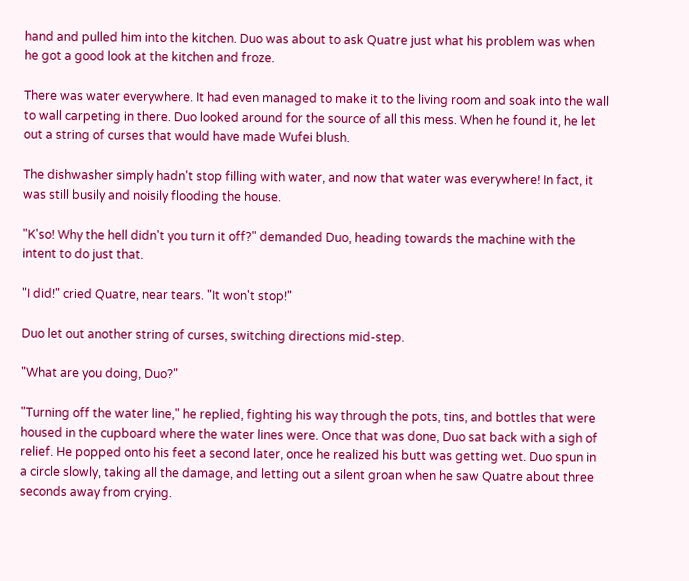hand and pulled him into the kitchen. Duo was about to ask Quatre just what his problem was when he got a good look at the kitchen and froze.

There was water everywhere. It had even managed to make it to the living room and soak into the wall to wall carpeting in there. Duo looked around for the source of all this mess. When he found it, he let out a string of curses that would have made Wufei blush.

The dishwasher simply hadn't stop filling with water, and now that water was everywhere! In fact, it was still busily and noisily flooding the house.

"K'so! Why the hell didn't you turn it off?" demanded Duo, heading towards the machine with the intent to do just that.

"I did!" cried Quatre, near tears. "It won't stop!"

Duo let out another string of curses, switching directions mid-step.

"What are you doing, Duo?"

"Turning off the water line," he replied, fighting his way through the pots, tins, and bottles that were housed in the cupboard where the water lines were. Once that was done, Duo sat back with a sigh of relief. He popped onto his feet a second later, once he realized his butt was getting wet. Duo spun in a circle slowly, taking all the damage, and letting out a silent groan when he saw Quatre about three seconds away from crying.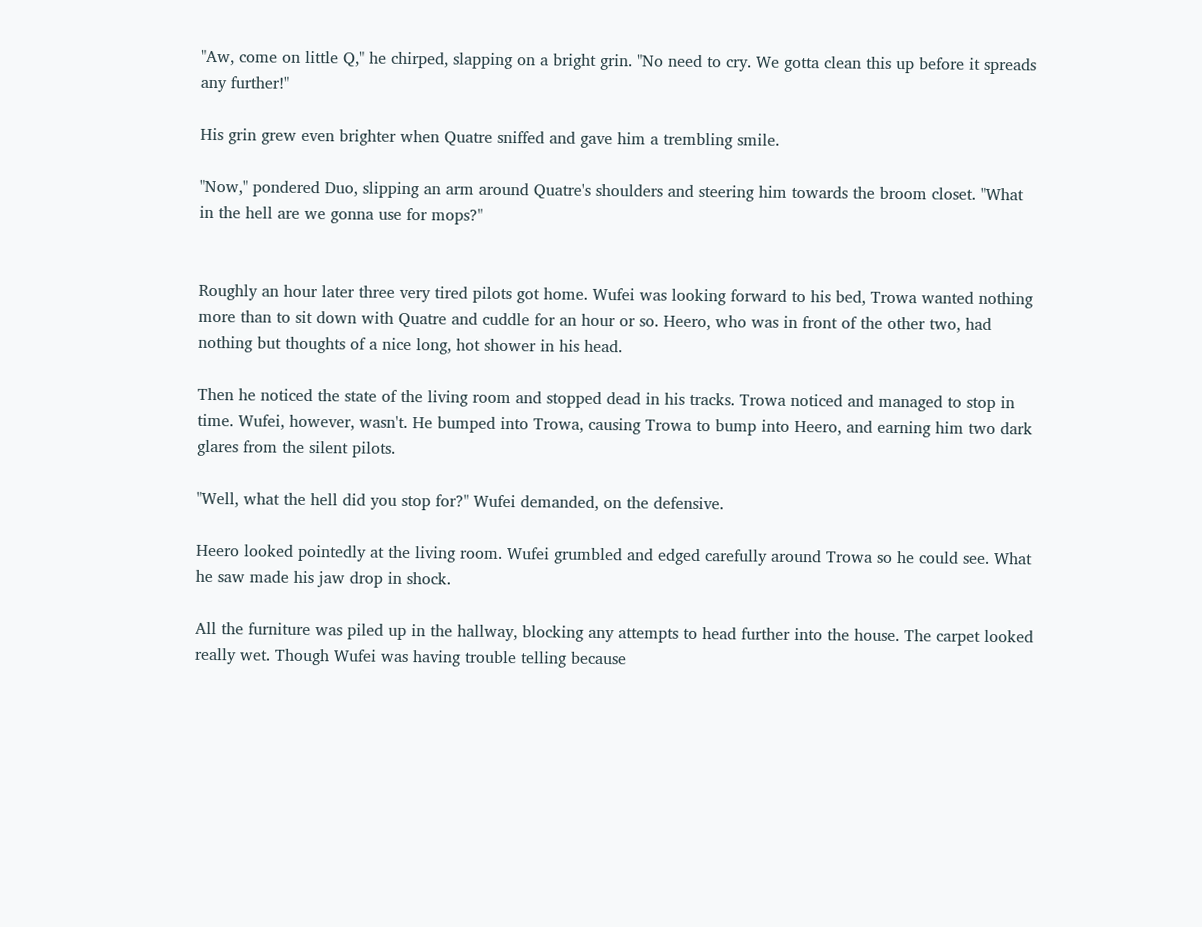"Aw, come on little Q," he chirped, slapping on a bright grin. "No need to cry. We gotta clean this up before it spreads any further!"

His grin grew even brighter when Quatre sniffed and gave him a trembling smile.

"Now," pondered Duo, slipping an arm around Quatre's shoulders and steering him towards the broom closet. "What in the hell are we gonna use for mops?"


Roughly an hour later three very tired pilots got home. Wufei was looking forward to his bed, Trowa wanted nothing more than to sit down with Quatre and cuddle for an hour or so. Heero, who was in front of the other two, had nothing but thoughts of a nice long, hot shower in his head.

Then he noticed the state of the living room and stopped dead in his tracks. Trowa noticed and managed to stop in time. Wufei, however, wasn't. He bumped into Trowa, causing Trowa to bump into Heero, and earning him two dark glares from the silent pilots.

"Well, what the hell did you stop for?" Wufei demanded, on the defensive.

Heero looked pointedly at the living room. Wufei grumbled and edged carefully around Trowa so he could see. What he saw made his jaw drop in shock.

All the furniture was piled up in the hallway, blocking any attempts to head further into the house. The carpet looked really wet. Though Wufei was having trouble telling because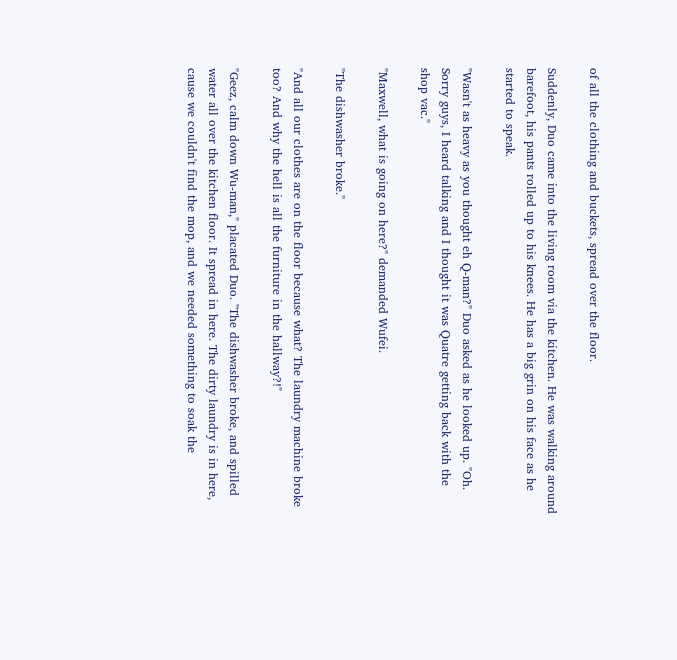of all the clothing and buckets, spread over the floor.

Suddenly, Duo came into the living room via the kitchen. He was walking around barefoot, his pants rolled up to his knees. He has a big grin on his face as he started to speak.

"Wasn't as heavy as you thought eh Q-man?" Duo asked as he looked up. "Oh. Sorry guys, I heard talking and I thought it was Quatre getting back with the shop vac."

"Maxwell, what is going on here?" demanded Wufei.

"The dishwasher broke."

"And all our clothes are on the floor because what? The laundry machine broke too? And why the hell is all the furniture in the hallway?!"

"Geez, calm down Wu-man," placated Duo. "The dishwasher broke, and spilled water all over the kitchen floor. It spread in here. The dirty laundry is in here, cause we couldn't find the mop, and we needed something to soak the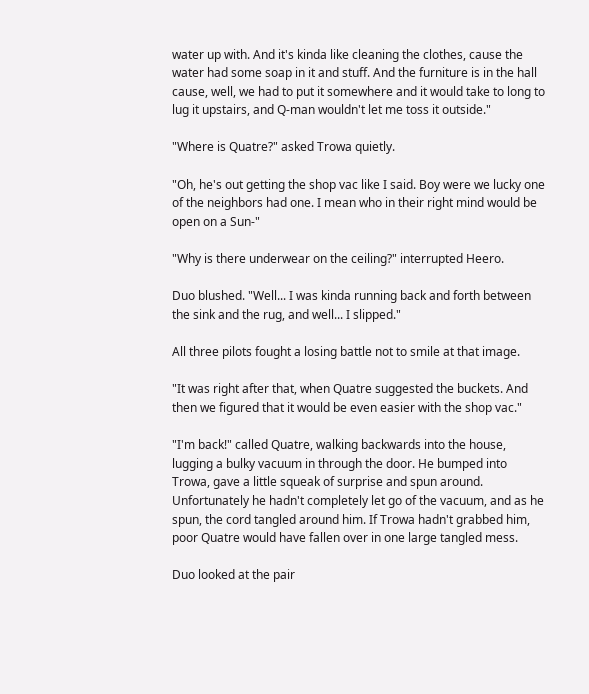water up with. And it's kinda like cleaning the clothes, cause the water had some soap in it and stuff. And the furniture is in the hall cause, well, we had to put it somewhere and it would take to long to lug it upstairs, and Q-man wouldn't let me toss it outside."

"Where is Quatre?" asked Trowa quietly.

"Oh, he's out getting the shop vac like I said. Boy were we lucky one of the neighbors had one. I mean who in their right mind would be open on a Sun-"

"Why is there underwear on the ceiling?" interrupted Heero.

Duo blushed. "Well... I was kinda running back and forth between the sink and the rug, and well... I slipped."

All three pilots fought a losing battle not to smile at that image.

"It was right after that, when Quatre suggested the buckets. And then we figured that it would be even easier with the shop vac."

"I'm back!" called Quatre, walking backwards into the house, lugging a bulky vacuum in through the door. He bumped into Trowa, gave a little squeak of surprise and spun around. Unfortunately he hadn't completely let go of the vacuum, and as he spun, the cord tangled around him. If Trowa hadn't grabbed him, poor Quatre would have fallen over in one large tangled mess.

Duo looked at the pair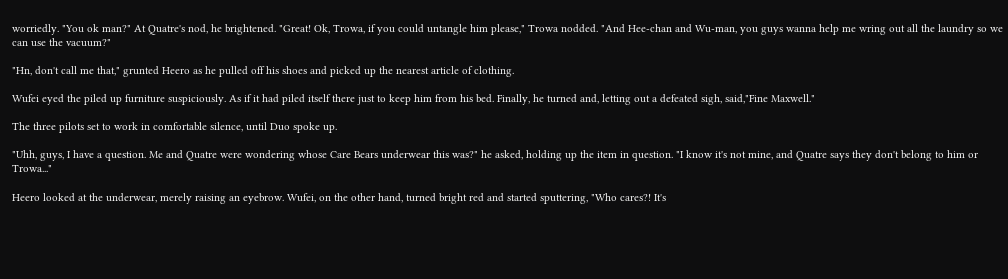worriedly. "You ok man?" At Quatre's nod, he brightened. "Great! Ok, Trowa, if you could untangle him please," Trowa nodded. "And Hee-chan and Wu-man, you guys wanna help me wring out all the laundry so we can use the vacuum?"

"Hn, don't call me that," grunted Heero as he pulled off his shoes and picked up the nearest article of clothing.

Wufei eyed the piled up furniture suspiciously. As if it had piled itself there just to keep him from his bed. Finally, he turned and, letting out a defeated sigh, said,"Fine Maxwell."

The three pilots set to work in comfortable silence, until Duo spoke up.

"Uhh, guys, I have a question. Me and Quatre were wondering whose Care Bears underwear this was?" he asked, holding up the item in question. "I know it's not mine, and Quatre says they don't belong to him or Trowa..."

Heero looked at the underwear, merely raising an eyebrow. Wufei, on the other hand, turned bright red and started sputtering, "Who cares?! It's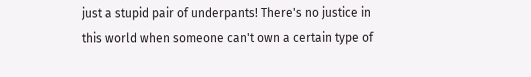just a stupid pair of underpants! There's no justice in this world when someone can't own a certain type of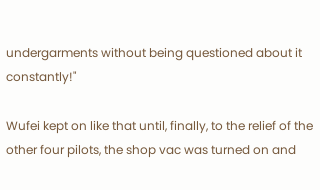undergarments without being questioned about it constantly!"

Wufei kept on like that until, finally, to the relief of the other four pilots, the shop vac was turned on and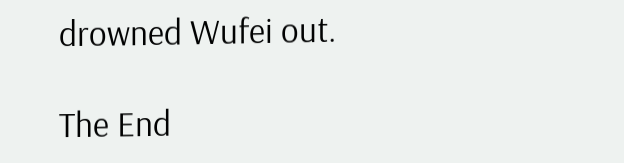drowned Wufei out.

The End